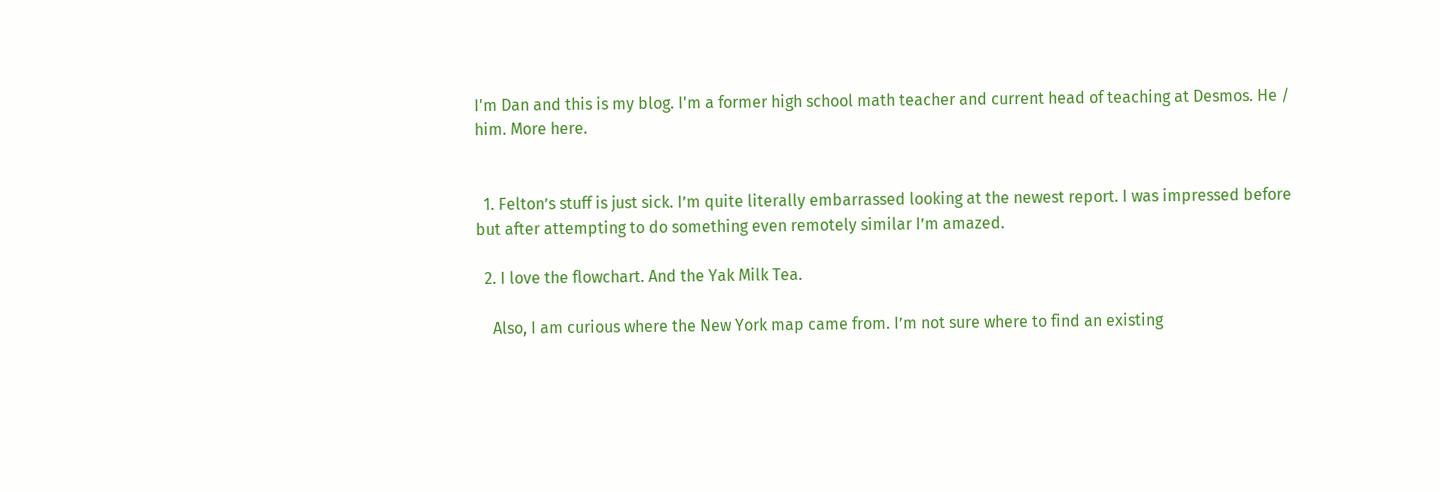I'm Dan and this is my blog. I'm a former high school math teacher and current head of teaching at Desmos. He / him. More here.


  1. Felton’s stuff is just sick. I’m quite literally embarrassed looking at the newest report. I was impressed before but after attempting to do something even remotely similar I’m amazed.

  2. I love the flowchart. And the Yak Milk Tea.

    Also, I am curious where the New York map came from. I’m not sure where to find an existing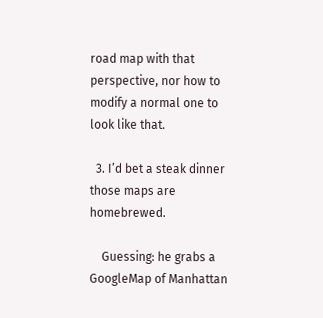road map with that perspective, nor how to modify a normal one to look like that.

  3. I’d bet a steak dinner those maps are homebrewed.

    Guessing: he grabs a GoogleMap of Manhattan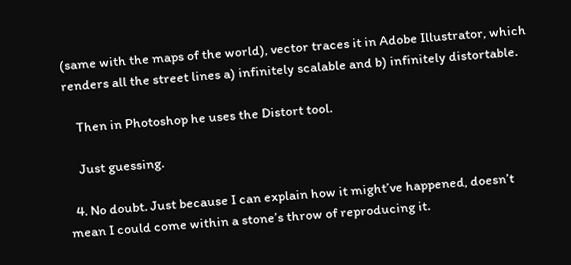(same with the maps of the world), vector traces it in Adobe Illustrator, which renders all the street lines a) infinitely scalable and b) infinitely distortable.

    Then in Photoshop he uses the Distort tool.

    Just guessing.

  4. No doubt. Just because I can explain how it might’ve happened, doesn’t mean I could come within a stone’s throw of reproducing it.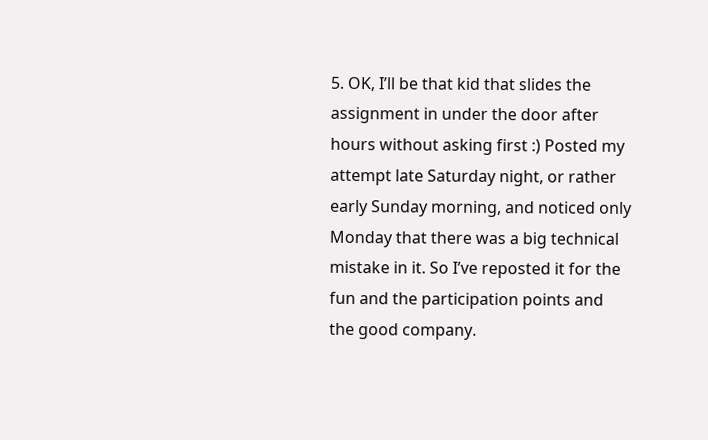5. OK, I’ll be that kid that slides the assignment in under the door after hours without asking first :) Posted my attempt late Saturday night, or rather early Sunday morning, and noticed only Monday that there was a big technical mistake in it. So I’ve reposted it for the fun and the participation points and the good company.